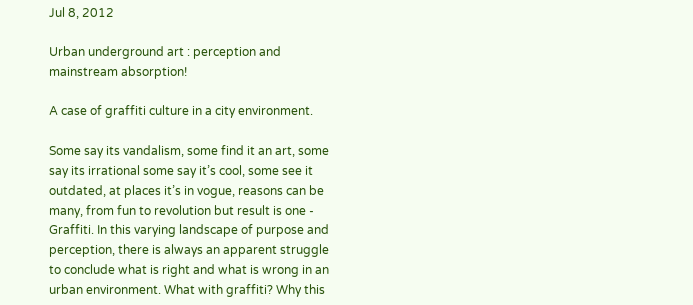Jul 8, 2012

Urban underground art : perception and mainstream absorption!

A case of graffiti culture in a city environment.

Some say its vandalism, some find it an art, some say its irrational some say it’s cool, some see it outdated, at places it’s in vogue, reasons can be many, from fun to revolution but result is one - Graffiti. In this varying landscape of purpose and perception, there is always an apparent struggle to conclude what is right and what is wrong in an urban environment. What with graffiti? Why this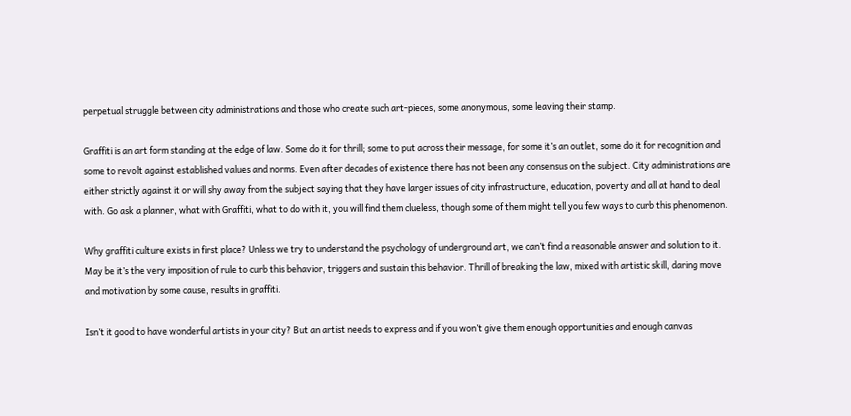perpetual struggle between city administrations and those who create such art-pieces, some anonymous, some leaving their stamp.

Graffiti is an art form standing at the edge of law. Some do it for thrill; some to put across their message, for some it’s an outlet, some do it for recognition and some to revolt against established values and norms. Even after decades of existence there has not been any consensus on the subject. City administrations are either strictly against it or will shy away from the subject saying that they have larger issues of city infrastructure, education, poverty and all at hand to deal with. Go ask a planner, what with Graffiti, what to do with it, you will find them clueless, though some of them might tell you few ways to curb this phenomenon.

Why graffiti culture exists in first place? Unless we try to understand the psychology of underground art, we can’t find a reasonable answer and solution to it. May be it’s the very imposition of rule to curb this behavior, triggers and sustain this behavior. Thrill of breaking the law, mixed with artistic skill, daring move and motivation by some cause, results in graffiti.

Isn’t it good to have wonderful artists in your city? But an artist needs to express and if you won’t give them enough opportunities and enough canvas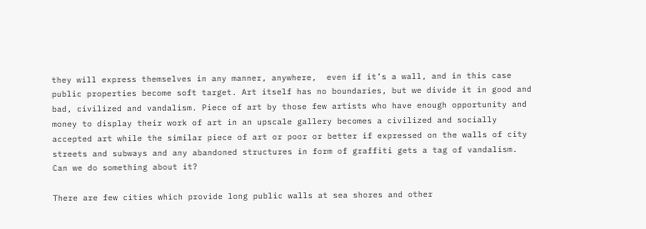they will express themselves in any manner, anywhere,  even if it’s a wall, and in this case public properties become soft target. Art itself has no boundaries, but we divide it in good and bad, civilized and vandalism. Piece of art by those few artists who have enough opportunity and money to display their work of art in an upscale gallery becomes a civilized and socially accepted art while the similar piece of art or poor or better if expressed on the walls of city streets and subways and any abandoned structures in form of graffiti gets a tag of vandalism. Can we do something about it?

There are few cities which provide long public walls at sea shores and other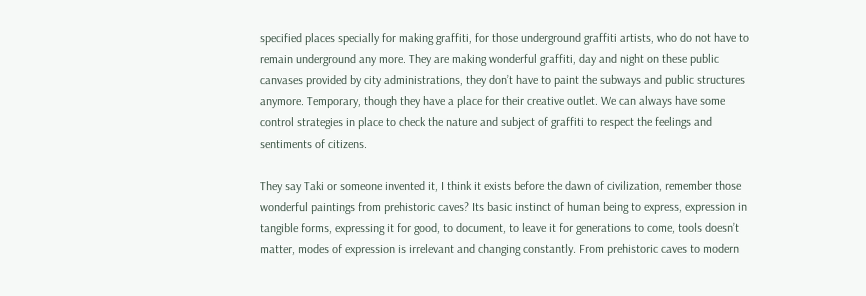specified places specially for making graffiti, for those underground graffiti artists, who do not have to remain underground any more. They are making wonderful graffiti, day and night on these public canvases provided by city administrations, they don’t have to paint the subways and public structures anymore. Temporary, though they have a place for their creative outlet. We can always have some control strategies in place to check the nature and subject of graffiti to respect the feelings and sentiments of citizens.

They say Taki or someone invented it, I think it exists before the dawn of civilization, remember those wonderful paintings from prehistoric caves? Its basic instinct of human being to express, expression in tangible forms, expressing it for good, to document, to leave it for generations to come, tools doesn’t matter, modes of expression is irrelevant and changing constantly. From prehistoric caves to modern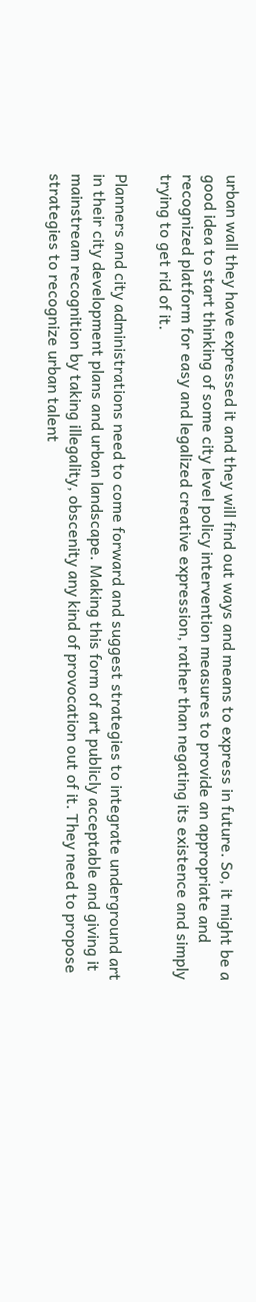urban wall they have expressed it and they will find out ways and means to express in future. So, it might be a good idea to start thinking of some city level policy intervention measures to provide an appropriate and recognized platform for easy and legalized creative expression, rather than negating its existence and simply trying to get rid of it.

Planners and city administrations need to come forward and suggest strategies to integrate underground art in their city development plans and urban landscape. Making this form of art publicly acceptable and giving it mainstream recognition by taking illegality, obscenity any kind of provocation out of it. They need to propose strategies to recognize urban talent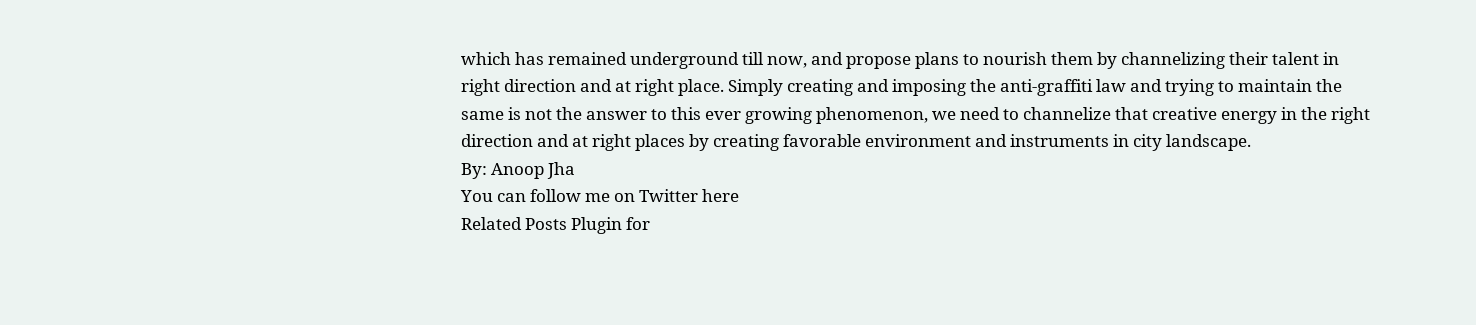which has remained underground till now, and propose plans to nourish them by channelizing their talent in right direction and at right place. Simply creating and imposing the anti-graffiti law and trying to maintain the same is not the answer to this ever growing phenomenon, we need to channelize that creative energy in the right direction and at right places by creating favorable environment and instruments in city landscape.
By: Anoop Jha
You can follow me on Twitter here
Related Posts Plugin for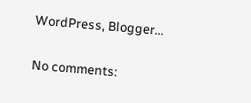WordPress, Blogger...

No comments: